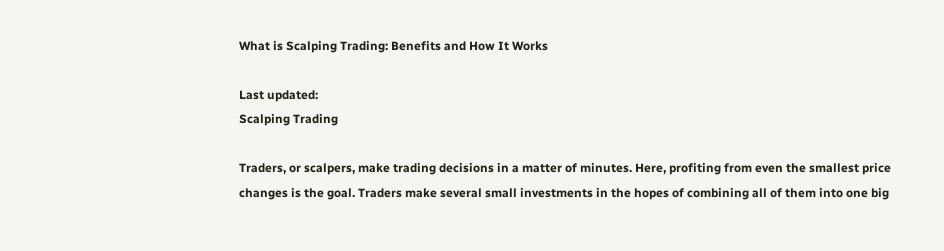What is Scalping Trading: Benefits and How It Works

Last updated:
Scalping Trading

Traders, or scalpers, make trading decisions in a matter of minutes. Here, profiting from even the smallest price changes is the goal. Traders make several small investments in the hopes of combining all of them into one big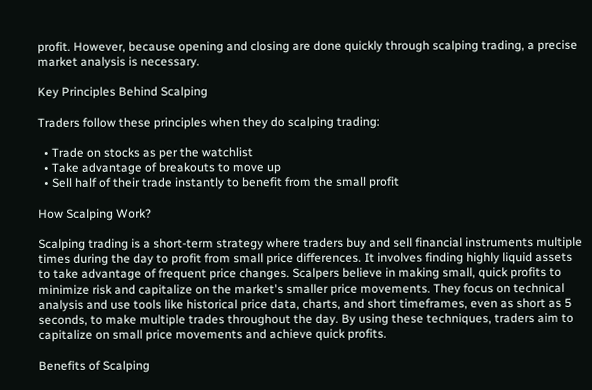profit. However, because opening and closing are done quickly through scalping trading, a precise market analysis is necessary.

Key Principles Behind Scalping

Traders follow these principles when they do scalping trading:

  • Trade on stocks as per the watchlist
  • Take advantage of breakouts to move up
  • Sell half of their trade instantly to benefit from the small profit

How Scalping Work?

Scalping trading is a short-term strategy where traders buy and sell financial instruments multiple times during the day to profit from small price differences. It involves finding highly liquid assets to take advantage of frequent price changes. Scalpers believe in making small, quick profits to minimize risk and capitalize on the market's smaller price movements. They focus on technical analysis and use tools like historical price data, charts, and short timeframes, even as short as 5 seconds, to make multiple trades throughout the day. By using these techniques, traders aim to capitalize on small price movements and achieve quick profits.

Benefits of Scalping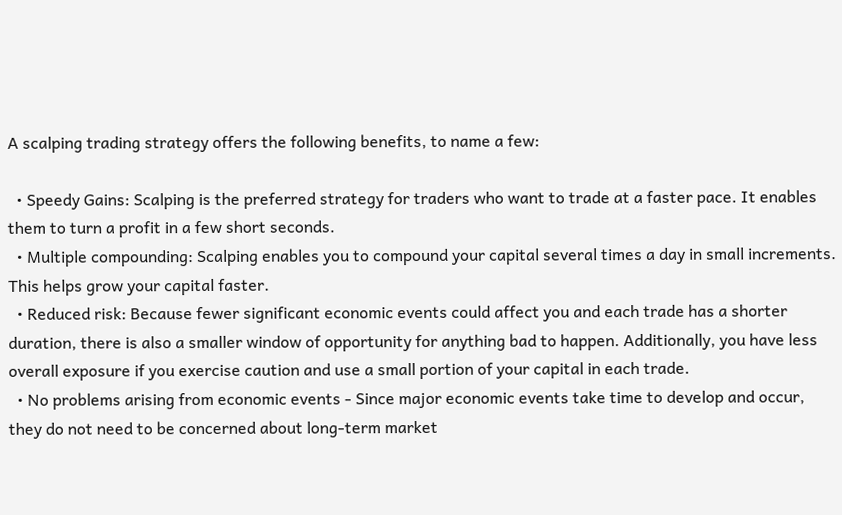A scalping trading strategy offers the following benefits, to name a few:

  • Speedy Gains: Scalping is the preferred strategy for traders who want to trade at a faster pace. It enables them to turn a profit in a few short seconds.
  • Multiple compounding: Scalping enables you to compound your capital several times a day in small increments. This helps grow your capital faster.
  • Reduced risk: Because fewer significant economic events could affect you and each trade has a shorter duration, there is also a smaller window of opportunity for anything bad to happen. Additionally, you have less overall exposure if you exercise caution and use a small portion of your capital in each trade.
  • No problems arising from economic events - Since major economic events take time to develop and occur, they do not need to be concerned about long-term market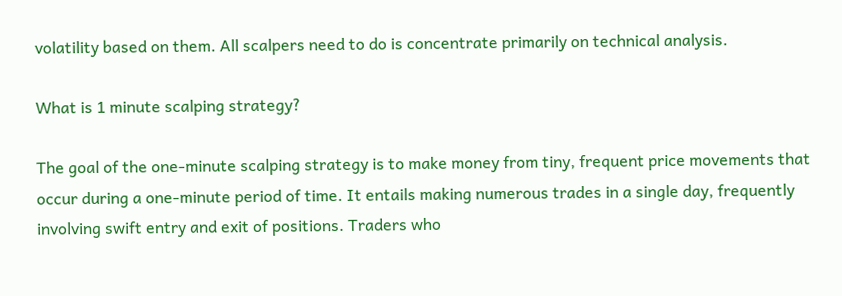volatility based on them. All scalpers need to do is concentrate primarily on technical analysis.

What is 1 minute scalping strategy?

The goal of the one-minute scalping strategy is to make money from tiny, frequent price movements that occur during a one-minute period of time. It entails making numerous trades in a single day, frequently involving swift entry and exit of positions. Traders who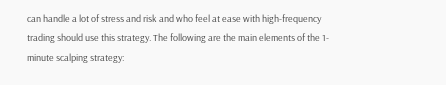can handle a lot of stress and risk and who feel at ease with high-frequency trading should use this strategy. The following are the main elements of the 1-minute scalping strategy: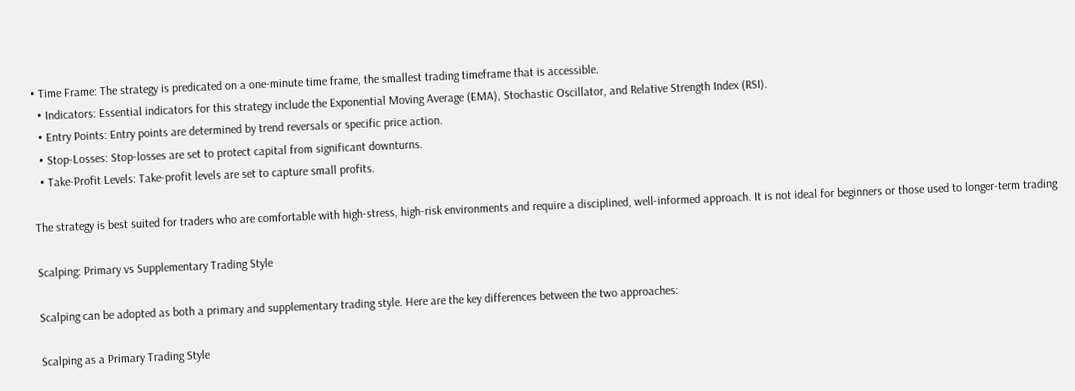• Time Frame: The strategy is predicated on a one-minute time frame, the smallest trading timeframe that is accessible.
  • Indicators: Essential indicators for this strategy include the Exponential Moving Average (EMA), Stochastic Oscillator, and Relative Strength Index (RSI).
  • Entry Points: Entry points are determined by trend reversals or specific price action.
  • Stop-Losses: Stop-losses are set to protect capital from significant downturns.
  • Take-Profit Levels: Take-profit levels are set to capture small profits.

The strategy is best suited for traders who are comfortable with high-stress, high-risk environments and require a disciplined, well-informed approach. It is not ideal for beginners or those used to longer-term trading

Scalping: Primary vs Supplementary Trading Style

Scalping can be adopted as both a primary and supplementary trading style. Here are the key differences between the two approaches:

Scalping as a Primary Trading Style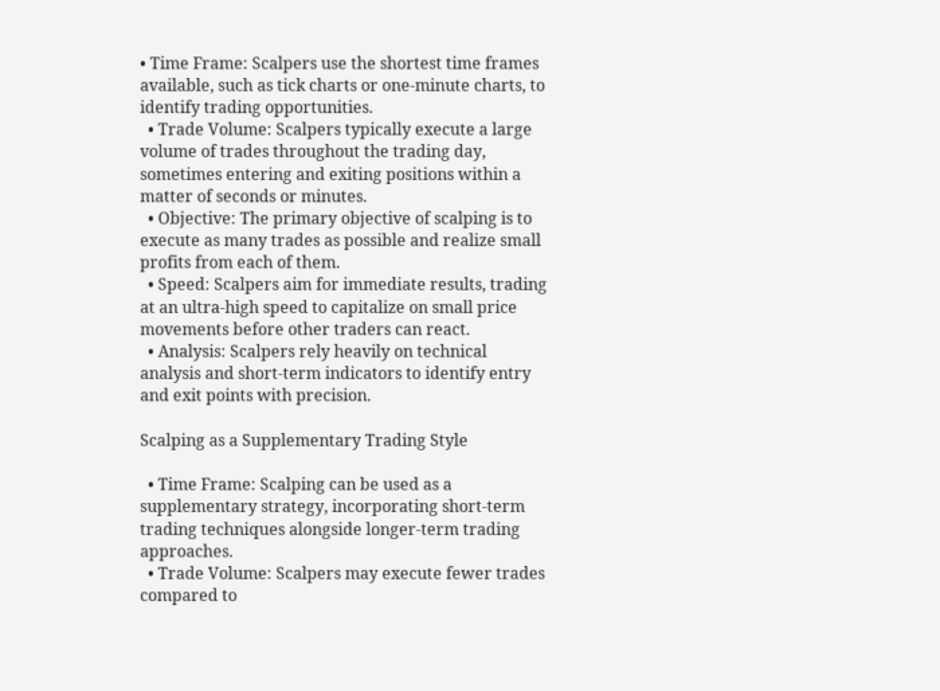• Time Frame: Scalpers use the shortest time frames available, such as tick charts or one-minute charts, to identify trading opportunities.
  • Trade Volume: Scalpers typically execute a large volume of trades throughout the trading day, sometimes entering and exiting positions within a matter of seconds or minutes.
  • Objective: The primary objective of scalping is to execute as many trades as possible and realize small profits from each of them.
  • Speed: Scalpers aim for immediate results, trading at an ultra-high speed to capitalize on small price movements before other traders can react.
  • Analysis: Scalpers rely heavily on technical analysis and short-term indicators to identify entry and exit points with precision.

Scalping as a Supplementary Trading Style

  • Time Frame: Scalping can be used as a supplementary strategy, incorporating short-term trading techniques alongside longer-term trading approaches.
  • Trade Volume: Scalpers may execute fewer trades compared to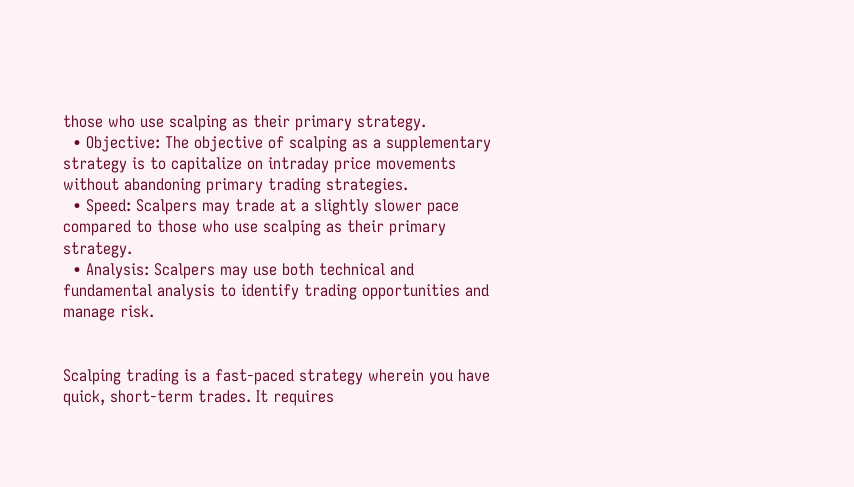those who use scalping as their primary strategy.
  • Objective: The objective of scalping as a supplementary strategy is to capitalize on intraday price movements without abandoning primary trading strategies.
  • Speed: Scalpers may trade at a slightly slower pace compared to those who use scalping as their primary strategy.
  • Analysis: Scalpers may use both technical and fundamental analysis to identify trading opportunities and manage risk.


Scalping trading is a fast-paced strategy wherein you have quick, short-term trades. It requires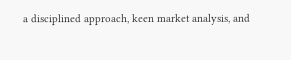a disciplined approach, keen market analysis, and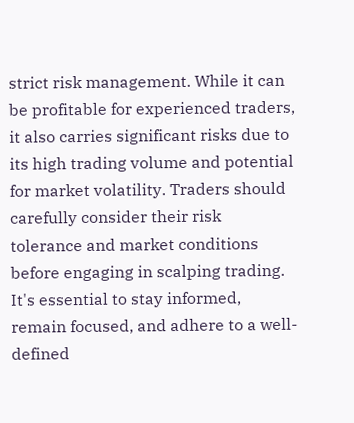strict risk management. While it can be profitable for experienced traders, it also carries significant risks due to its high trading volume and potential for market volatility. Traders should carefully consider their risk tolerance and market conditions before engaging in scalping trading. It's essential to stay informed, remain focused, and adhere to a well-defined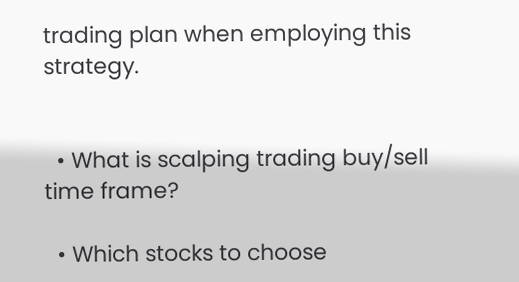trading plan when employing this strategy.


  • What is scalping trading buy/sell time frame?

  • Which stocks to choose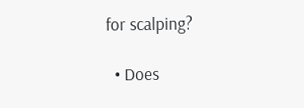for scalping?

  • Does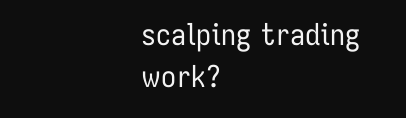scalping trading work?